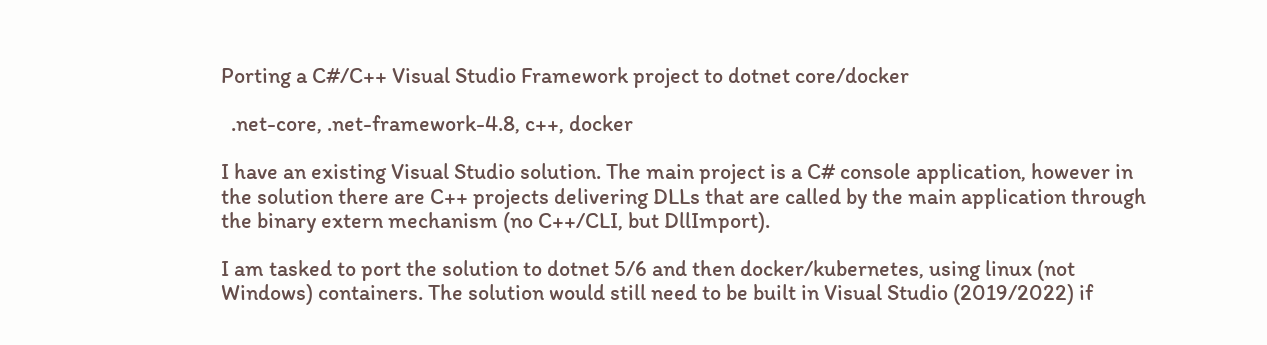Porting a C#/C++ Visual Studio Framework project to dotnet core/docker

  .net-core, .net-framework-4.8, c++, docker

I have an existing Visual Studio solution. The main project is a C# console application, however in the solution there are C++ projects delivering DLLs that are called by the main application through the binary extern mechanism (no C++/CLI, but DllImport).

I am tasked to port the solution to dotnet 5/6 and then docker/kubernetes, using linux (not Windows) containers. The solution would still need to be built in Visual Studio (2019/2022) if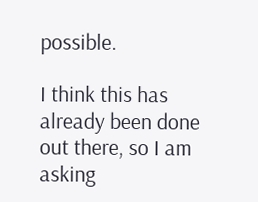possible.

I think this has already been done out there, so I am asking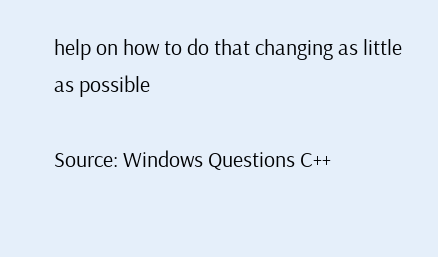help on how to do that changing as little as possible

Source: Windows Questions C++